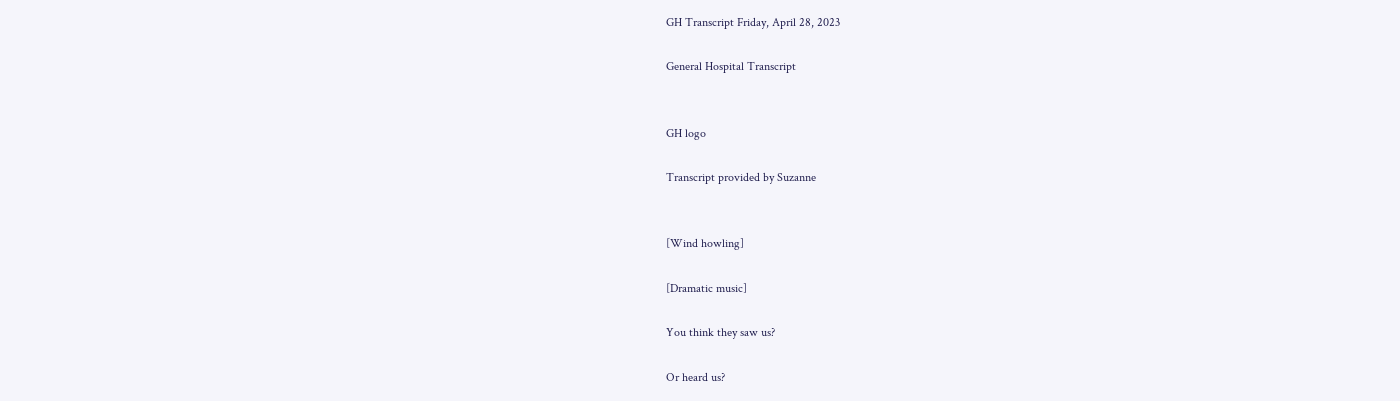GH Transcript Friday, April 28, 2023

General Hospital Transcript


GH logo

Transcript provided by Suzanne


[Wind howling]

[Dramatic music]

You think they saw us?

Or heard us?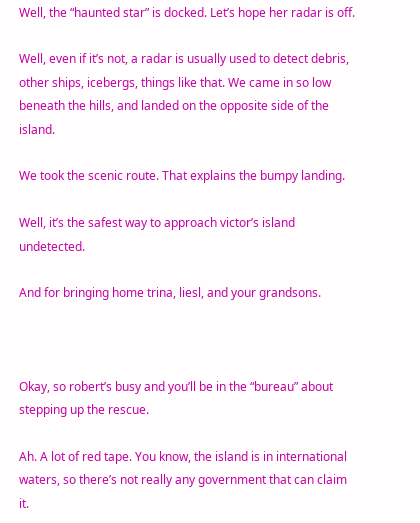Well, the “haunted star” is docked. Let’s hope her radar is off.

Well, even if it’s not, a radar is usually used to detect debris, other ships, icebergs, things like that. We came in so low beneath the hills, and landed on the opposite side of the island.

We took the scenic route. That explains the bumpy landing.

Well, it’s the safest way to approach victor’s island undetected.

And for bringing home trina, liesl, and your grandsons.



Okay, so robert’s busy and you’ll be in the “bureau” about stepping up the rescue.

Ah. A lot of red tape. You know, the island is in international waters, so there’s not really any government that can claim it.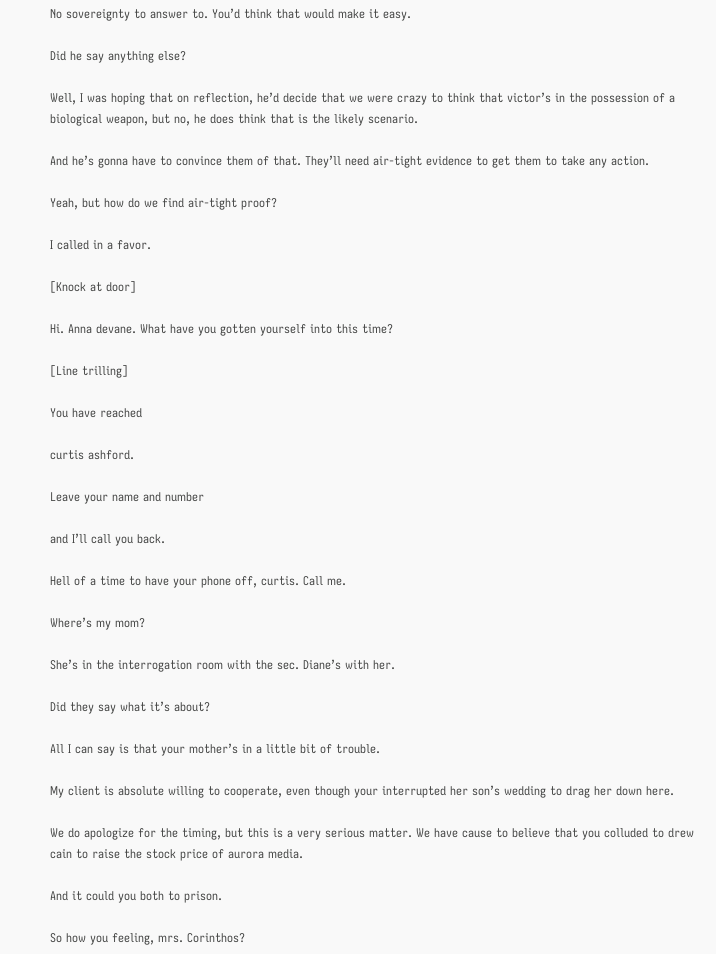No sovereignty to answer to. You’d think that would make it easy.

Did he say anything else?

Well, I was hoping that on reflection, he’d decide that we were crazy to think that victor’s in the possession of a biological weapon, but no, he does think that is the likely scenario.

And he’s gonna have to convince them of that. They’ll need air-tight evidence to get them to take any action.

Yeah, but how do we find air-tight proof?

I called in a favor.

[Knock at door]

Hi. Anna devane. What have you gotten yourself into this time?

[Line trilling]

You have reached

curtis ashford.

Leave your name and number

and I’ll call you back.

Hell of a time to have your phone off, curtis. Call me.

Where’s my mom?

She’s in the interrogation room with the sec. Diane’s with her.

Did they say what it’s about?

All I can say is that your mother’s in a little bit of trouble.

My client is absolute willing to cooperate, even though your interrupted her son’s wedding to drag her down here.

We do apologize for the timing, but this is a very serious matter. We have cause to believe that you colluded to drew cain to raise the stock price of aurora media.

And it could you both to prison.

So how you feeling, mrs. Corinthos?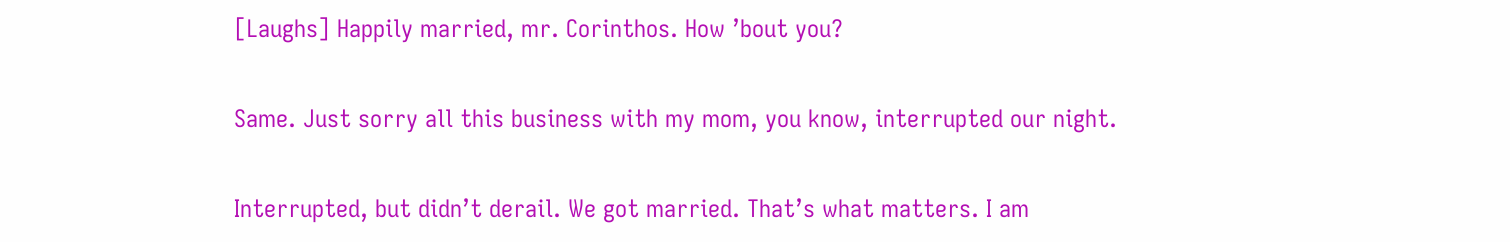[Laughs] Happily married, mr. Corinthos. How ’bout you?

Same. Just sorry all this business with my mom, you know, interrupted our night.

Interrupted, but didn’t derail. We got married. That’s what matters. I am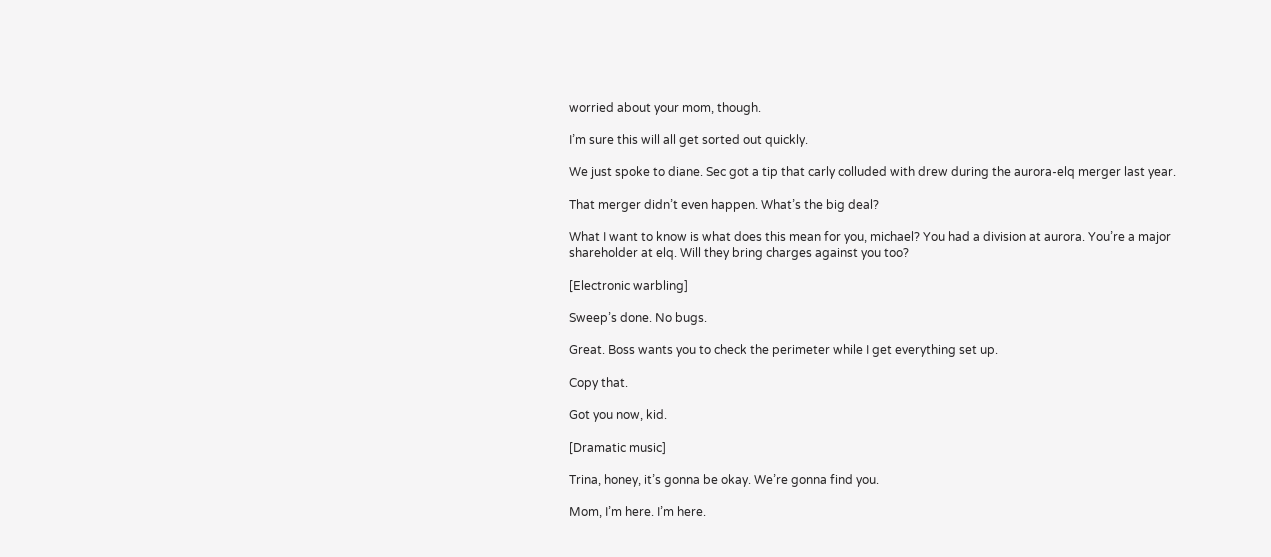worried about your mom, though.

I’m sure this will all get sorted out quickly.

We just spoke to diane. Sec got a tip that carly colluded with drew during the aurora-elq merger last year.

That merger didn’t even happen. What’s the big deal?

What I want to know is what does this mean for you, michael? You had a division at aurora. You’re a major shareholder at elq. Will they bring charges against you too?

[Electronic warbling]

Sweep’s done. No bugs.

Great. Boss wants you to check the perimeter while I get everything set up.

Copy that.

Got you now, kid.

[Dramatic music]

Trina, honey, it’s gonna be okay. We’re gonna find you.

Mom, I’m here. I’m here.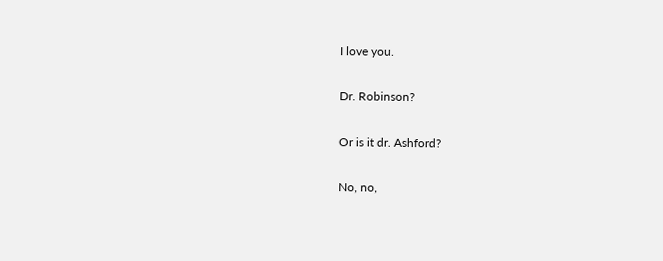I love you.

Dr. Robinson?

Or is it dr. Ashford?

No, no,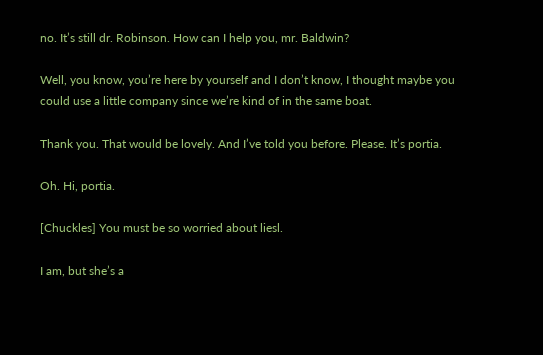no. It’s still dr. Robinson. How can I help you, mr. Baldwin?

Well, you know, you’re here by yourself and I don’t know, I thought maybe you could use a little company since we’re kind of in the same boat.

Thank you. That would be lovely. And I’ve told you before. Please. It’s portia.

Oh. Hi, portia.

[Chuckles] You must be so worried about liesl.

I am, but she’s a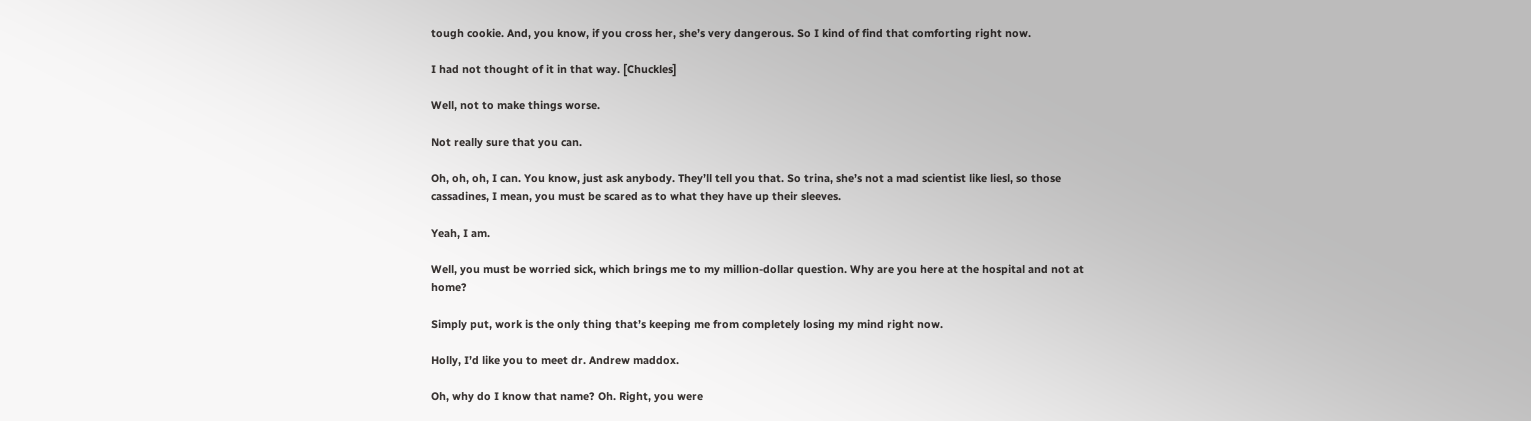tough cookie. And, you know, if you cross her, she’s very dangerous. So I kind of find that comforting right now.

I had not thought of it in that way. [Chuckles]

Well, not to make things worse.

Not really sure that you can.

Oh, oh, oh, I can. You know, just ask anybody. They’ll tell you that. So trina, she’s not a mad scientist like liesl, so those cassadines, I mean, you must be scared as to what they have up their sleeves.

Yeah, I am.

Well, you must be worried sick, which brings me to my million-dollar question. Why are you here at the hospital and not at home?

Simply put, work is the only thing that’s keeping me from completely losing my mind right now.

Holly, I’d like you to meet dr. Andrew maddox.

Oh, why do I know that name? Oh. Right, you were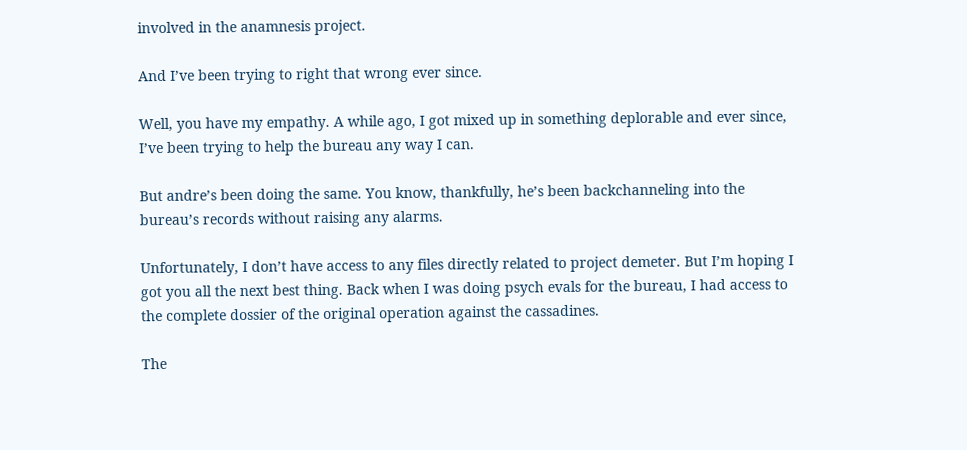involved in the anamnesis project.

And I’ve been trying to right that wrong ever since.

Well, you have my empathy. A while ago, I got mixed up in something deplorable and ever since, I’ve been trying to help the bureau any way I can.

But andre’s been doing the same. You know, thankfully, he’s been backchanneling into the bureau’s records without raising any alarms.

Unfortunately, I don’t have access to any files directly related to project demeter. But I’m hoping I got you all the next best thing. Back when I was doing psych evals for the bureau, I had access to the complete dossier of the original operation against the cassadines.

The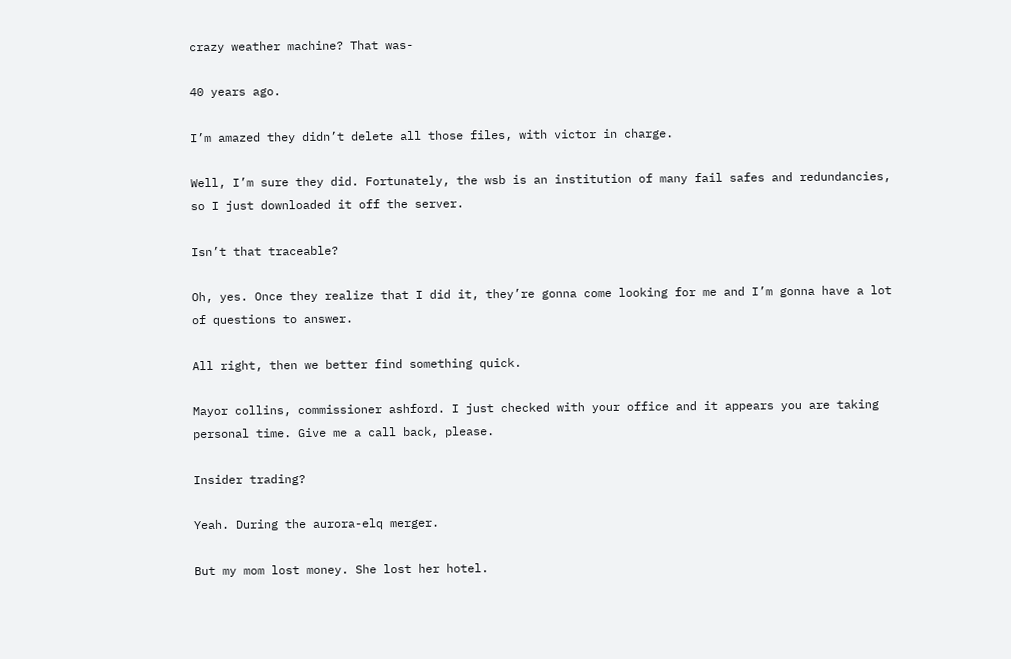crazy weather machine? That was-

40 years ago.

I’m amazed they didn’t delete all those files, with victor in charge.

Well, I’m sure they did. Fortunately, the wsb is an institution of many fail safes and redundancies, so I just downloaded it off the server.

Isn’t that traceable?

Oh, yes. Once they realize that I did it, they’re gonna come looking for me and I’m gonna have a lot of questions to answer.

All right, then we better find something quick.

Mayor collins, commissioner ashford. I just checked with your office and it appears you are taking personal time. Give me a call back, please.

Insider trading?

Yeah. During the aurora-elq merger.

But my mom lost money. She lost her hotel.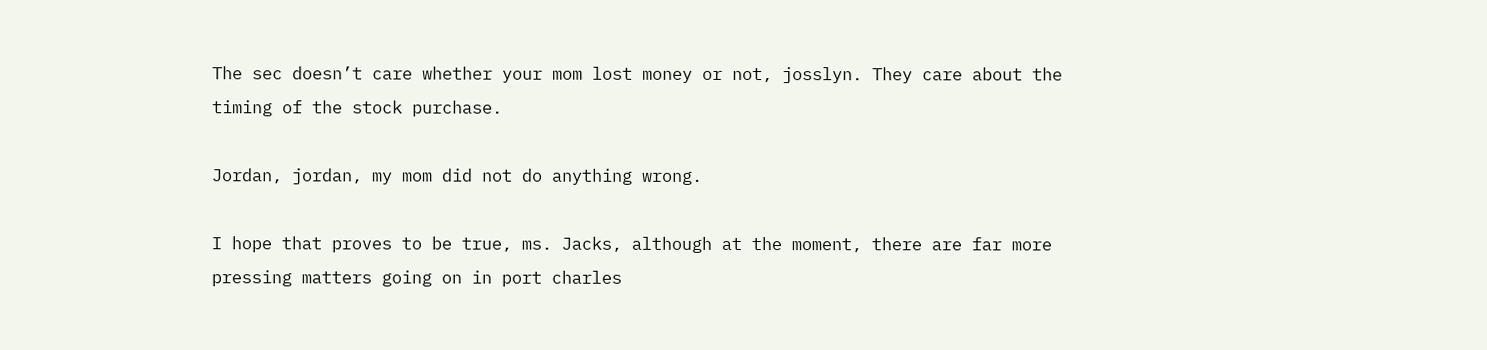The sec doesn’t care whether your mom lost money or not, josslyn. They care about the timing of the stock purchase.

Jordan, jordan, my mom did not do anything wrong.

I hope that proves to be true, ms. Jacks, although at the moment, there are far more pressing matters going on in port charles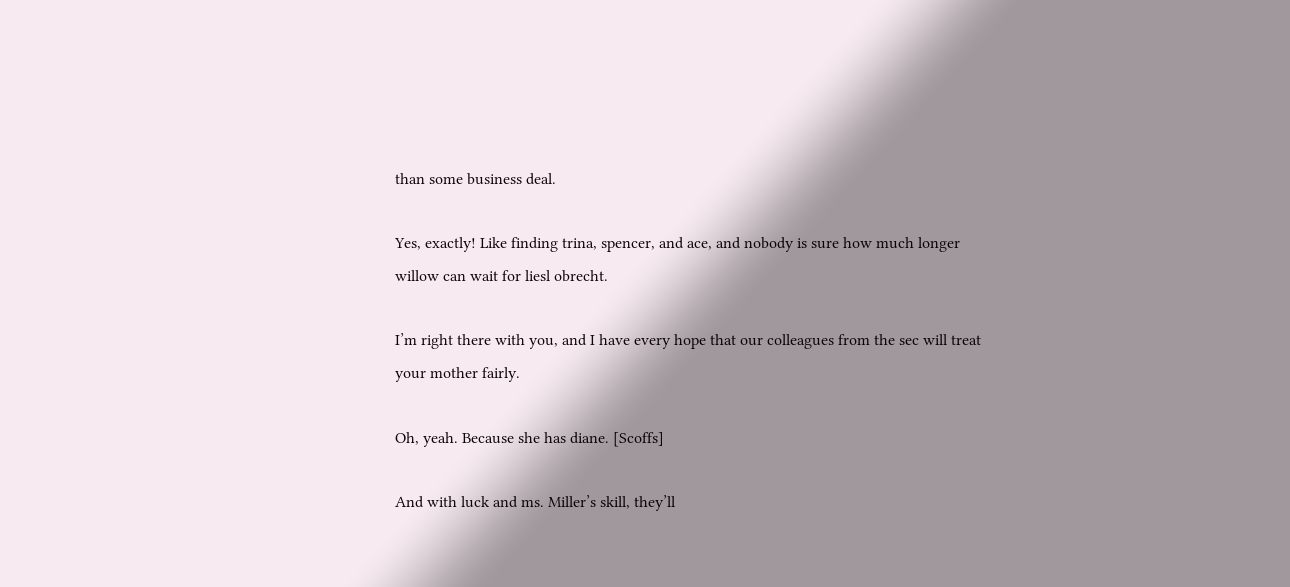than some business deal.

Yes, exactly! Like finding trina, spencer, and ace, and nobody is sure how much longer willow can wait for liesl obrecht.

I’m right there with you, and I have every hope that our colleagues from the sec will treat your mother fairly.

Oh, yeah. Because she has diane. [Scoffs]

And with luck and ms. Miller’s skill, they’ll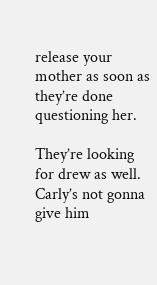release your mother as soon as they’re done questioning her.

They’re looking for drew as well. Carly’s not gonna give him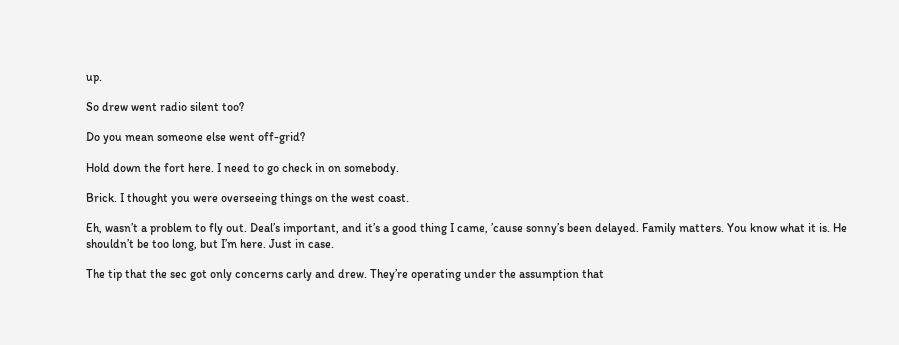up.

So drew went radio silent too?

Do you mean someone else went off-grid?

Hold down the fort here. I need to go check in on somebody.

Brick. I thought you were overseeing things on the west coast.

Eh, wasn’t a problem to fly out. Deal’s important, and it’s a good thing I came, ’cause sonny’s been delayed. Family matters. You know what it is. He shouldn’t be too long, but I’m here. Just in case.

The tip that the sec got only concerns carly and drew. They’re operating under the assumption that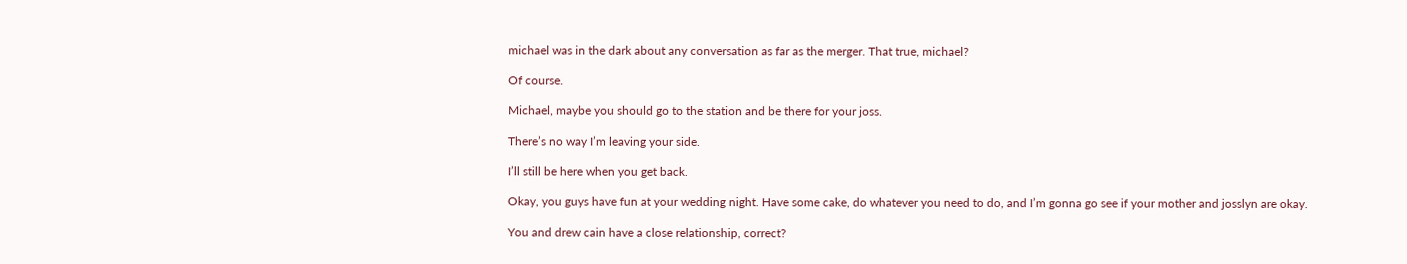michael was in the dark about any conversation as far as the merger. That true, michael?

Of course.

Michael, maybe you should go to the station and be there for your joss.

There’s no way I’m leaving your side.

I’ll still be here when you get back.

Okay, you guys have fun at your wedding night. Have some cake, do whatever you need to do, and I’m gonna go see if your mother and josslyn are okay.

You and drew cain have a close relationship, correct?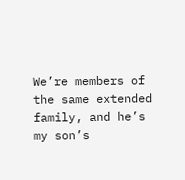We’re members of the same extended family, and he’s my son’s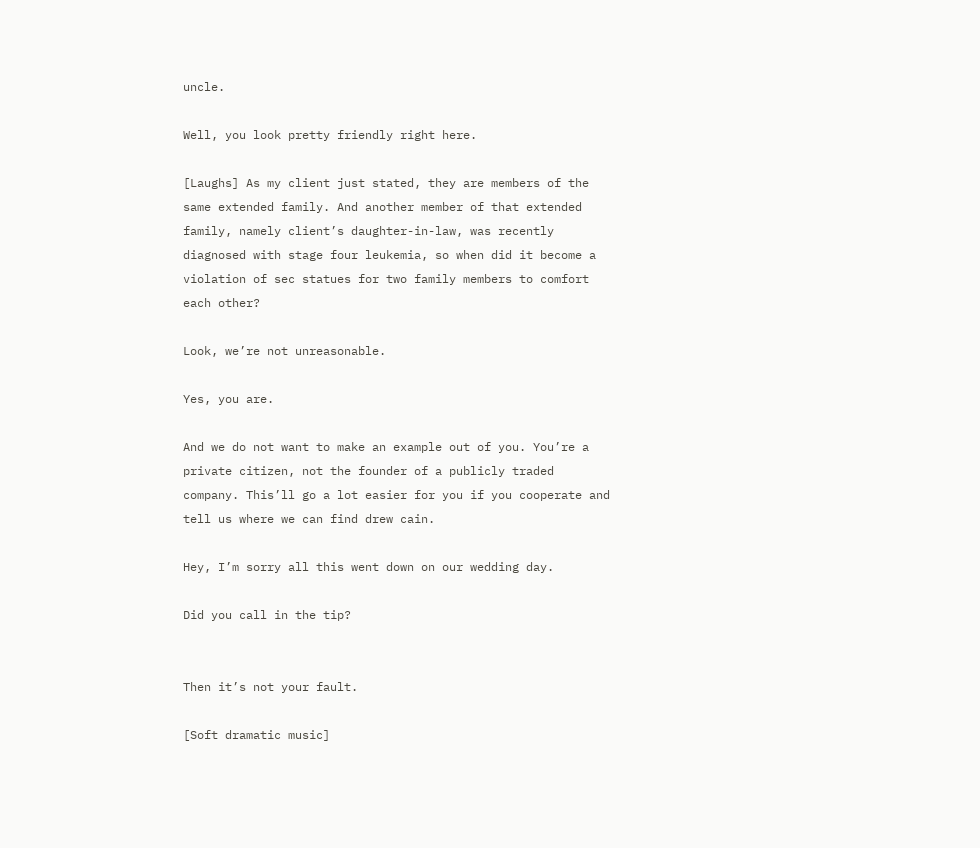uncle.

Well, you look pretty friendly right here.

[Laughs] As my client just stated, they are members of the same extended family. And another member of that extended family, namely client’s daughter-in-law, was recently diagnosed with stage four leukemia, so when did it become a violation of sec statues for two family members to comfort each other?

Look, we’re not unreasonable.

Yes, you are.

And we do not want to make an example out of you. You’re a private citizen, not the founder of a publicly traded company. This’ll go a lot easier for you if you cooperate and tell us where we can find drew cain.

Hey, I’m sorry all this went down on our wedding day.

Did you call in the tip?


Then it’s not your fault.

[Soft dramatic music]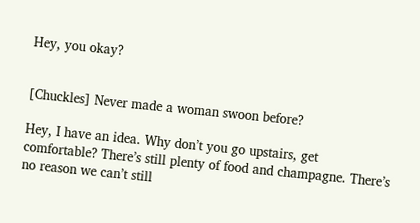Hey, you okay?


[Chuckles] Never made a woman swoon before?

Hey, I have an idea. Why don’t you go upstairs, get comfortable? There’s still plenty of food and champagne. There’s no reason we can’t still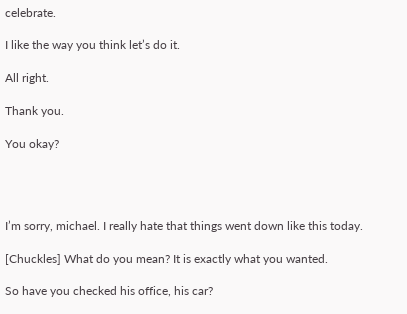celebrate.

I like the way you think let’s do it.

All right.

Thank you.

You okay?




I’m sorry, michael. I really hate that things went down like this today.

[Chuckles] What do you mean? It is exactly what you wanted.

So have you checked his office, his car?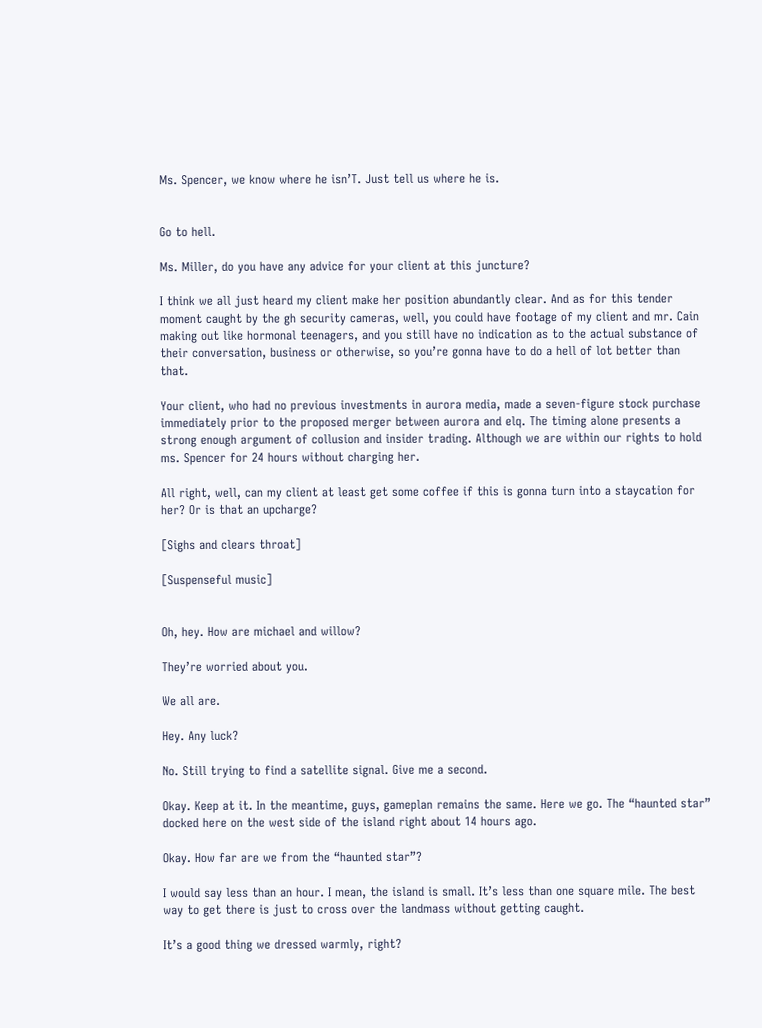Ms. Spencer, we know where he isn’T. Just tell us where he is.


Go to hell.

Ms. Miller, do you have any advice for your client at this juncture?

I think we all just heard my client make her position abundantly clear. And as for this tender moment caught by the gh security cameras, well, you could have footage of my client and mr. Cain making out like hormonal teenagers, and you still have no indication as to the actual substance of their conversation, business or otherwise, so you’re gonna have to do a hell of lot better than that.

Your client, who had no previous investments in aurora media, made a seven-figure stock purchase immediately prior to the proposed merger between aurora and elq. The timing alone presents a strong enough argument of collusion and insider trading. Although we are within our rights to hold ms. Spencer for 24 hours without charging her.

All right, well, can my client at least get some coffee if this is gonna turn into a staycation for her? Or is that an upcharge?

[Sighs and clears throat]

[Suspenseful music]


Oh, hey. How are michael and willow?

They’re worried about you.

We all are.

Hey. Any luck?

No. Still trying to find a satellite signal. Give me a second.

Okay. Keep at it. In the meantime, guys, gameplan remains the same. Here we go. The “haunted star” docked here on the west side of the island right about 14 hours ago.

Okay. How far are we from the “haunted star”?

I would say less than an hour. I mean, the island is small. It’s less than one square mile. The best way to get there is just to cross over the landmass without getting caught.

It’s a good thing we dressed warmly, right?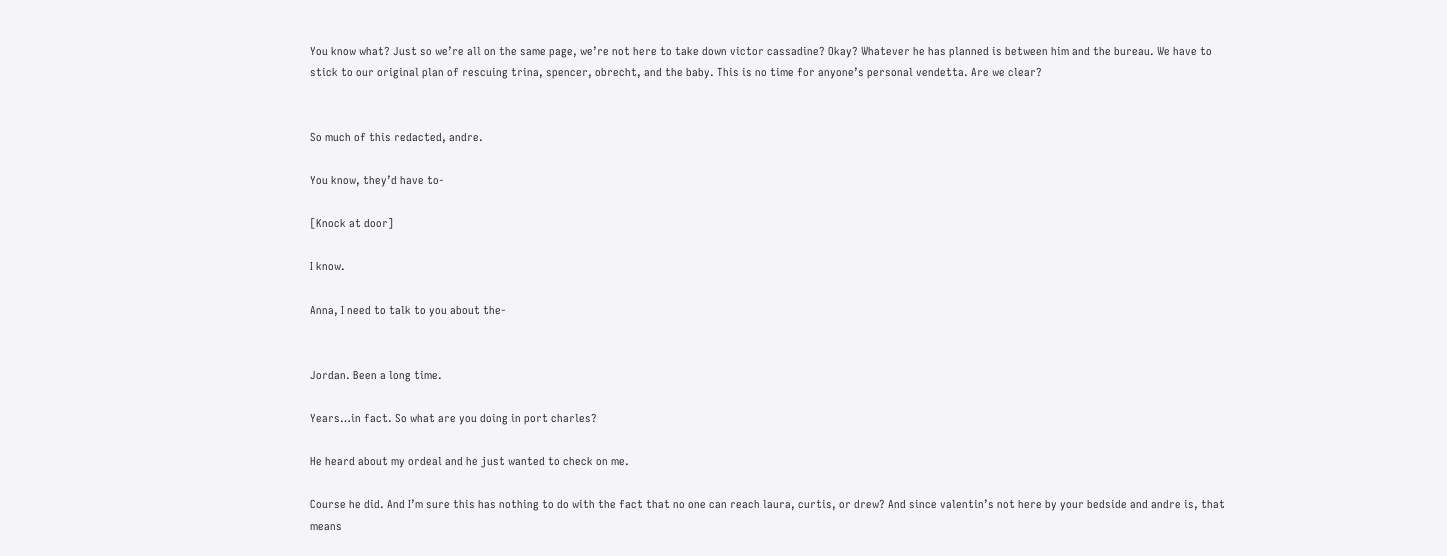You know what? Just so we’re all on the same page, we’re not here to take down victor cassadine? Okay? Whatever he has planned is between him and the bureau. We have to stick to our original plan of rescuing trina, spencer, obrecht, and the baby. This is no time for anyone’s personal vendetta. Are we clear?


So much of this redacted, andre.

You know, they’d have to-

[Knock at door]

I know.

Anna, I need to talk to you about the-


Jordan. Been a long time.

Years…in fact. So what are you doing in port charles?

He heard about my ordeal and he just wanted to check on me.

Course he did. And I’m sure this has nothing to do with the fact that no one can reach laura, curtis, or drew? And since valentin’s not here by your bedside and andre is, that means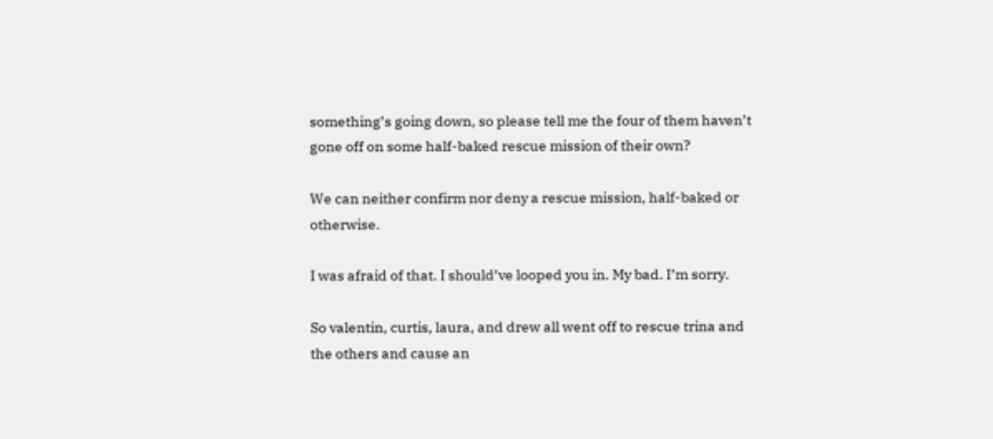something’s going down, so please tell me the four of them haven’t gone off on some half-baked rescue mission of their own?

We can neither confirm nor deny a rescue mission, half-baked or otherwise.

I was afraid of that. I should’ve looped you in. My bad. I’m sorry.

So valentin, curtis, laura, and drew all went off to rescue trina and the others and cause an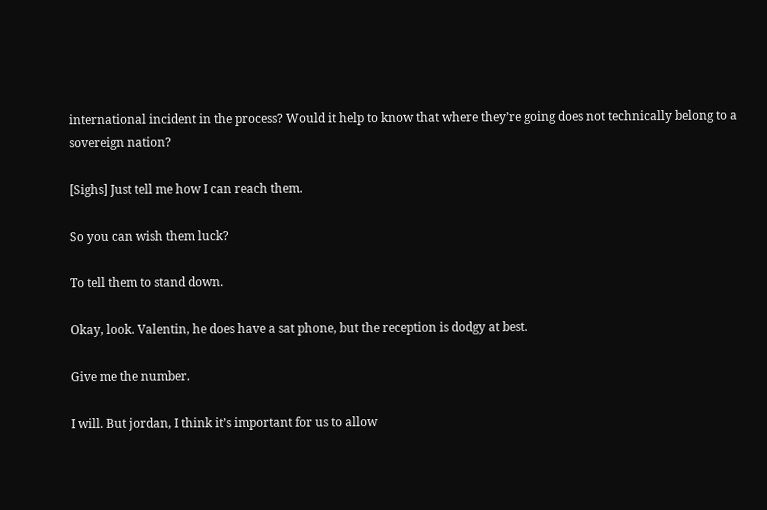international incident in the process? Would it help to know that where they’re going does not technically belong to a sovereign nation?

[Sighs] Just tell me how I can reach them.

So you can wish them luck?

To tell them to stand down.

Okay, look. Valentin, he does have a sat phone, but the reception is dodgy at best.

Give me the number.

I will. But jordan, I think it’s important for us to allow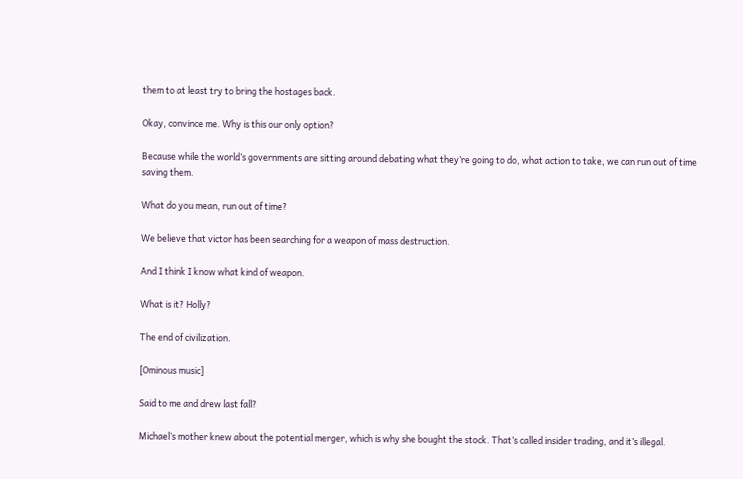them to at least try to bring the hostages back.

Okay, convince me. Why is this our only option?

Because while the world’s governments are sitting around debating what they’re going to do, what action to take, we can run out of time saving them.

What do you mean, run out of time?

We believe that victor has been searching for a weapon of mass destruction.

And I think I know what kind of weapon.

What is it? Holly?

The end of civilization.

[Ominous music]

Said to me and drew last fall?

Michael’s mother knew about the potential merger, which is why she bought the stock. That’s called insider trading, and it’s illegal.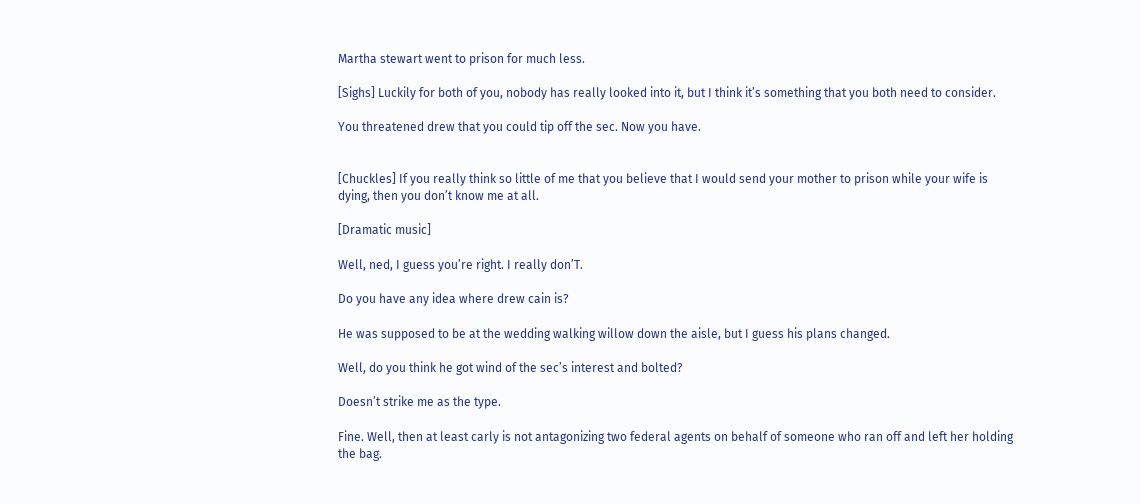Martha stewart went to prison for much less.

[Sighs] Luckily for both of you, nobody has really looked into it, but I think it’s something that you both need to consider.

You threatened drew that you could tip off the sec. Now you have.


[Chuckles] If you really think so little of me that you believe that I would send your mother to prison while your wife is dying, then you don’t know me at all.

[Dramatic music]

Well, ned, I guess you’re right. I really don’T.

Do you have any idea where drew cain is?

He was supposed to be at the wedding walking willow down the aisle, but I guess his plans changed.

Well, do you think he got wind of the sec’s interest and bolted?

Doesn’t strike me as the type.

Fine. Well, then at least carly is not antagonizing two federal agents on behalf of someone who ran off and left her holding the bag.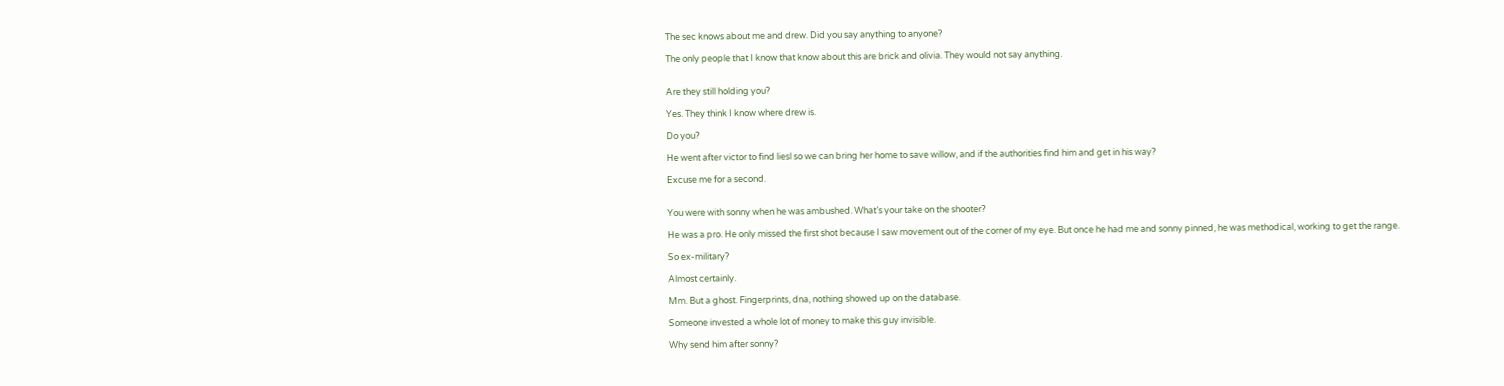The sec knows about me and drew. Did you say anything to anyone?

The only people that I know that know about this are brick and olivia. They would not say anything.


Are they still holding you?

Yes. They think I know where drew is.

Do you?

He went after victor to find liesl so we can bring her home to save willow, and if the authorities find him and get in his way?

Excuse me for a second.


You were with sonny when he was ambushed. What’s your take on the shooter?

He was a pro. He only missed the first shot because I saw movement out of the corner of my eye. But once he had me and sonny pinned, he was methodical, working to get the range.

So ex-military?

Almost certainly.

Mm. But a ghost. Fingerprints, dna, nothing showed up on the database.

Someone invested a whole lot of money to make this guy invisible.

Why send him after sonny?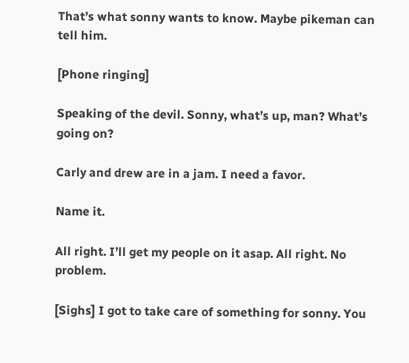That’s what sonny wants to know. Maybe pikeman can tell him.

[Phone ringing]

Speaking of the devil. Sonny, what’s up, man? What’s going on?

Carly and drew are in a jam. I need a favor.

Name it.

All right. I’ll get my people on it asap. All right. No problem.

[Sighs] I got to take care of something for sonny. You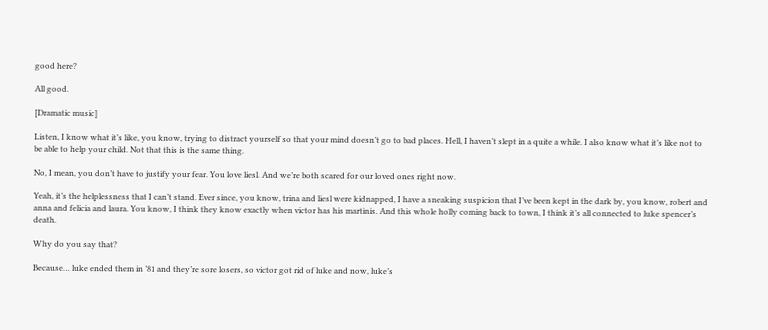good here?

All good.

[Dramatic music]

Listen, I know what it’s like, you know, trying to distract yourself so that your mind doesn’t go to bad places. Hell, I haven’t slept in a quite a while. I also know what it’s like not to be able to help your child. Not that this is the same thing.

No, I mean, you don’t have to justify your fear. You love liesl. And we’re both scared for our loved ones right now.

Yeah, it’s the helplessness that I can’t stand. Ever since, you know, trina and liesl were kidnapped, I have a sneaking suspicion that I’ve been kept in the dark by, you know, robert and anna and felicia and laura. You know, I think they know exactly when victor has his martinis. And this whole holly coming back to town, I think it’s all connected to luke spencer’s death.

Why do you say that?

Because… luke ended them in ’81 and they’re sore losers, so victor got rid of luke and now, luke’s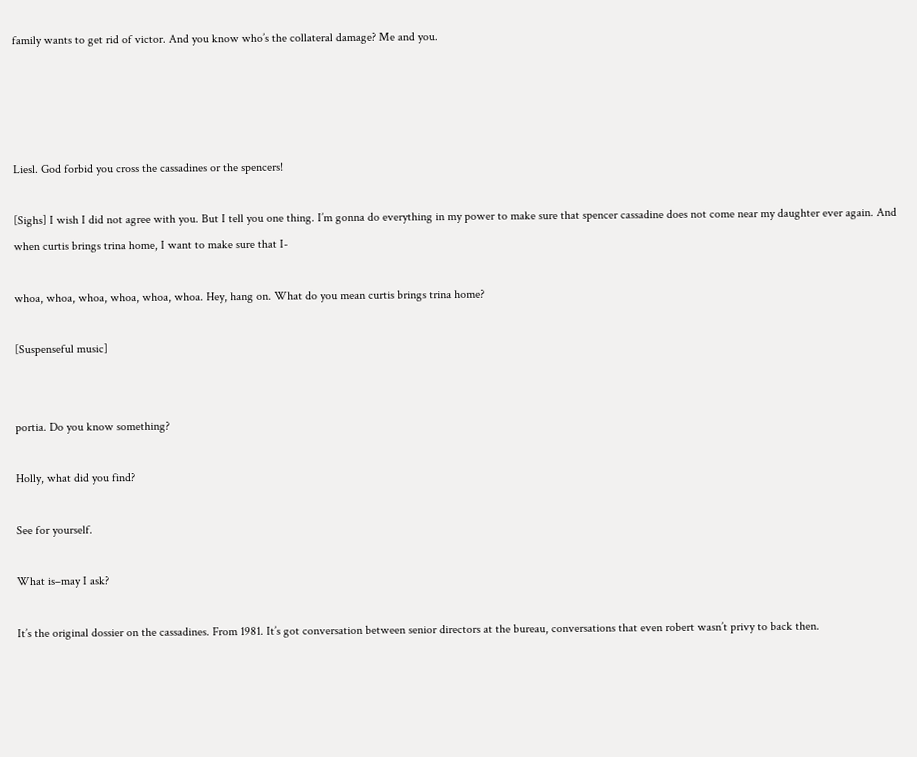family wants to get rid of victor. And you know who’s the collateral damage? Me and you.




Liesl. God forbid you cross the cassadines or the spencers!

[Sighs] I wish I did not agree with you. But I tell you one thing. I’m gonna do everything in my power to make sure that spencer cassadine does not come near my daughter ever again. And when curtis brings trina home, I want to make sure that I-

whoa, whoa, whoa, whoa, whoa, whoa. Hey, hang on. What do you mean curtis brings trina home?

[Suspenseful music]


portia. Do you know something?

Holly, what did you find?

See for yourself.

What is–may I ask?

It’s the original dossier on the cassadines. From 1981. It’s got conversation between senior directors at the bureau, conversations that even robert wasn’t privy to back then.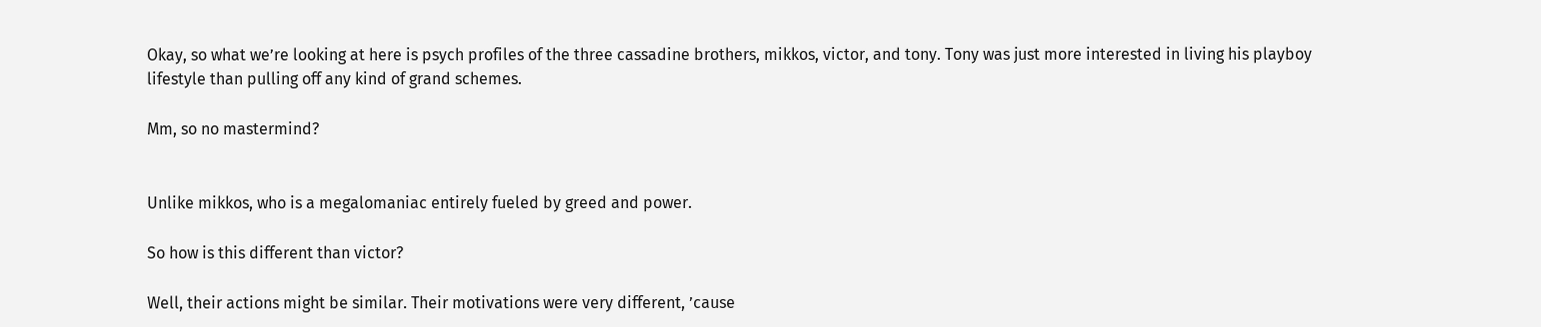Okay, so what we’re looking at here is psych profiles of the three cassadine brothers, mikkos, victor, and tony. Tony was just more interested in living his playboy lifestyle than pulling off any kind of grand schemes.

Mm, so no mastermind?


Unlike mikkos, who is a megalomaniac entirely fueled by greed and power.

So how is this different than victor?

Well, their actions might be similar. Their motivations were very different, ’cause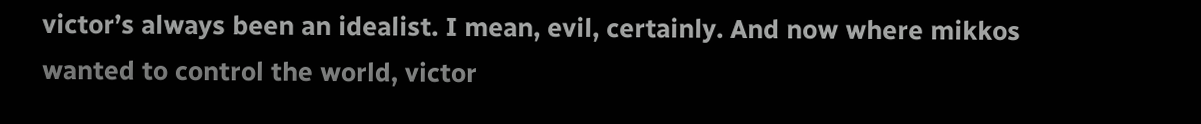victor’s always been an idealist. I mean, evil, certainly. And now where mikkos wanted to control the world, victor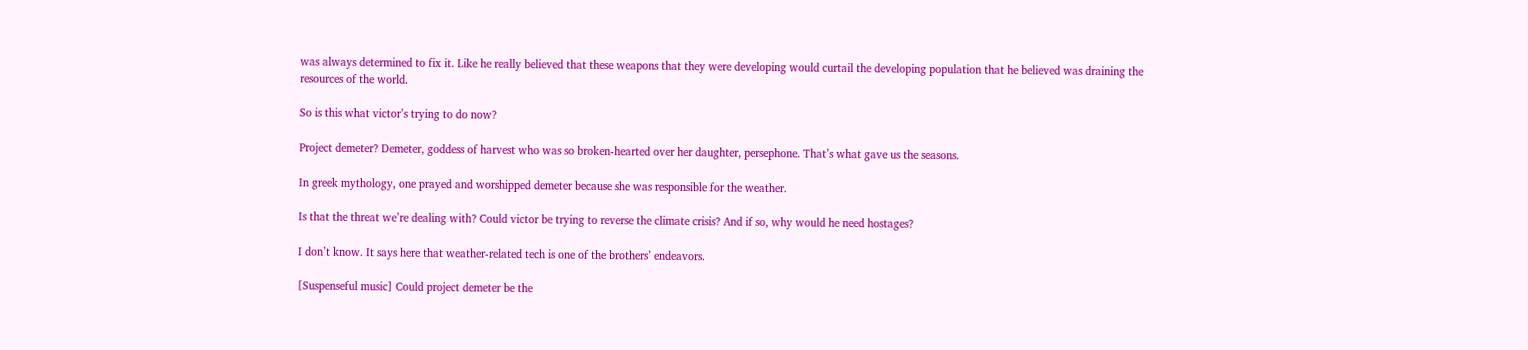was always determined to fix it. Like he really believed that these weapons that they were developing would curtail the developing population that he believed was draining the resources of the world.

So is this what victor’s trying to do now?

Project demeter? Demeter, goddess of harvest who was so broken-hearted over her daughter, persephone. That’s what gave us the seasons.

In greek mythology, one prayed and worshipped demeter because she was responsible for the weather.

Is that the threat we’re dealing with? Could victor be trying to reverse the climate crisis? And if so, why would he need hostages?

I don’t know. It says here that weather-related tech is one of the brothers’ endeavors.

[Suspenseful music] Could project demeter be the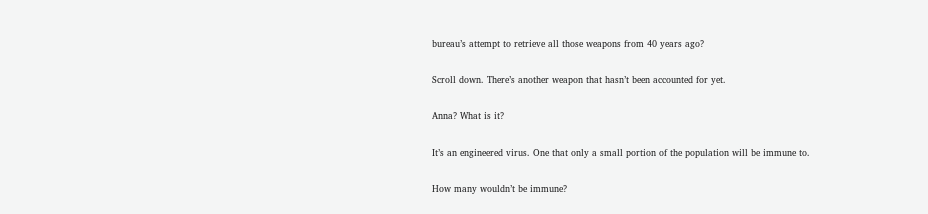bureau’s attempt to retrieve all those weapons from 40 years ago?

Scroll down. There’s another weapon that hasn’t been accounted for yet.

Anna? What is it?

It’s an engineered virus. One that only a small portion of the population will be immune to.

How many wouldn’t be immune?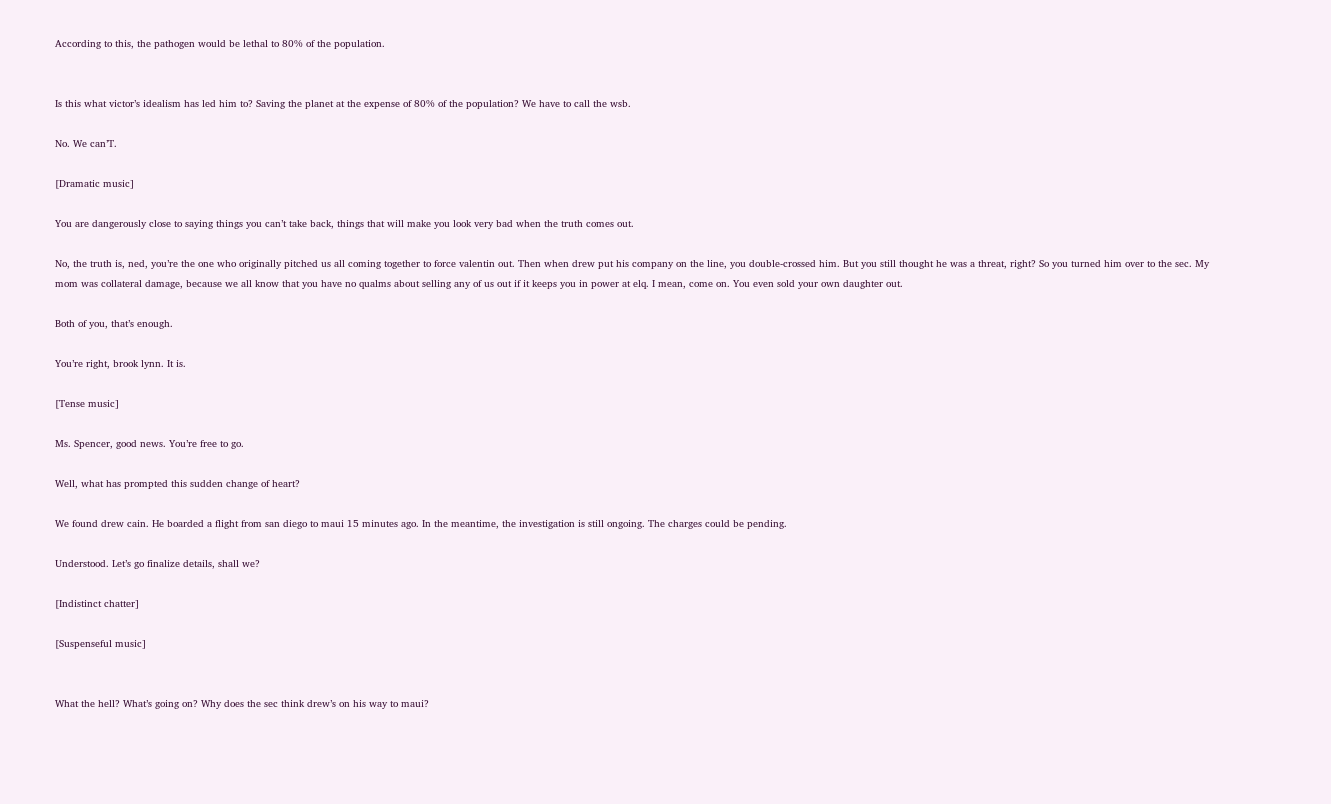According to this, the pathogen would be lethal to 80% of the population.


Is this what victor’s idealism has led him to? Saving the planet at the expense of 80% of the population? We have to call the wsb.

No. We can’T.

[Dramatic music]

You are dangerously close to saying things you can’t take back, things that will make you look very bad when the truth comes out.

No, the truth is, ned, you’re the one who originally pitched us all coming together to force valentin out. Then when drew put his company on the line, you double-crossed him. But you still thought he was a threat, right? So you turned him over to the sec. My mom was collateral damage, because we all know that you have no qualms about selling any of us out if it keeps you in power at elq. I mean, come on. You even sold your own daughter out.

Both of you, that’s enough.

You’re right, brook lynn. It is.

[Tense music]

Ms. Spencer, good news. You’re free to go.

Well, what has prompted this sudden change of heart?

We found drew cain. He boarded a flight from san diego to maui 15 minutes ago. In the meantime, the investigation is still ongoing. The charges could be pending.

Understood. Let’s go finalize details, shall we?

[Indistinct chatter]

[Suspenseful music]


What the hell? What’s going on? Why does the sec think drew’s on his way to maui?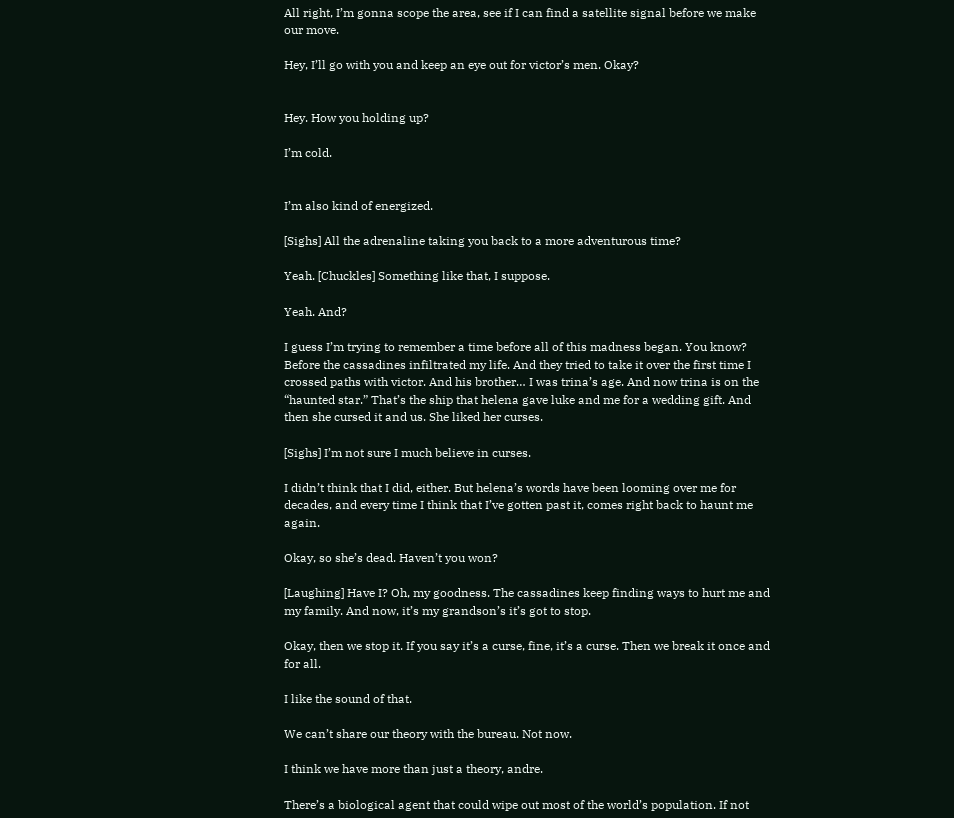All right, I’m gonna scope the area, see if I can find a satellite signal before we make our move.

Hey, I’ll go with you and keep an eye out for victor’s men. Okay?


Hey. How you holding up?

I’m cold.


I’m also kind of energized.

[Sighs] All the adrenaline taking you back to a more adventurous time?

Yeah. [Chuckles] Something like that, I suppose.

Yeah. And?

I guess I’m trying to remember a time before all of this madness began. You know? Before the cassadines infiltrated my life. And they tried to take it over the first time I crossed paths with victor. And his brother… I was trina’s age. And now trina is on the “haunted star.” That’s the ship that helena gave luke and me for a wedding gift. And then she cursed it and us. She liked her curses.

[Sighs] I’m not sure I much believe in curses.

I didn’t think that I did, either. But helena’s words have been looming over me for decades, and every time I think that I’ve gotten past it, comes right back to haunt me again.

Okay, so she’s dead. Haven’t you won?

[Laughing] Have I? Oh, my goodness. The cassadines keep finding ways to hurt me and my family. And now, it’s my grandson’s it’s got to stop.

Okay, then we stop it. If you say it’s a curse, fine, it’s a curse. Then we break it once and for all.

I like the sound of that.

We can’t share our theory with the bureau. Not now.

I think we have more than just a theory, andre.

There’s a biological agent that could wipe out most of the world’s population. If not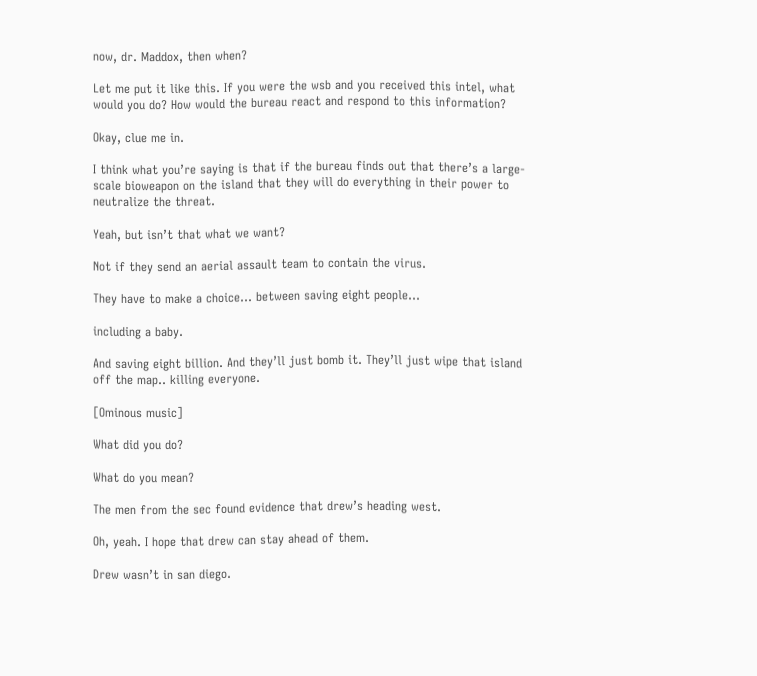now, dr. Maddox, then when?

Let me put it like this. If you were the wsb and you received this intel, what would you do? How would the bureau react and respond to this information?

Okay, clue me in.

I think what you’re saying is that if the bureau finds out that there’s a large-scale bioweapon on the island that they will do everything in their power to neutralize the threat.

Yeah, but isn’t that what we want?

Not if they send an aerial assault team to contain the virus.

They have to make a choice… between saving eight people…

including a baby.

And saving eight billion. And they’ll just bomb it. They’ll just wipe that island off the map.. killing everyone.

[Ominous music]

What did you do?

What do you mean?

The men from the sec found evidence that drew’s heading west.

Oh, yeah. I hope that drew can stay ahead of them.

Drew wasn’t in san diego.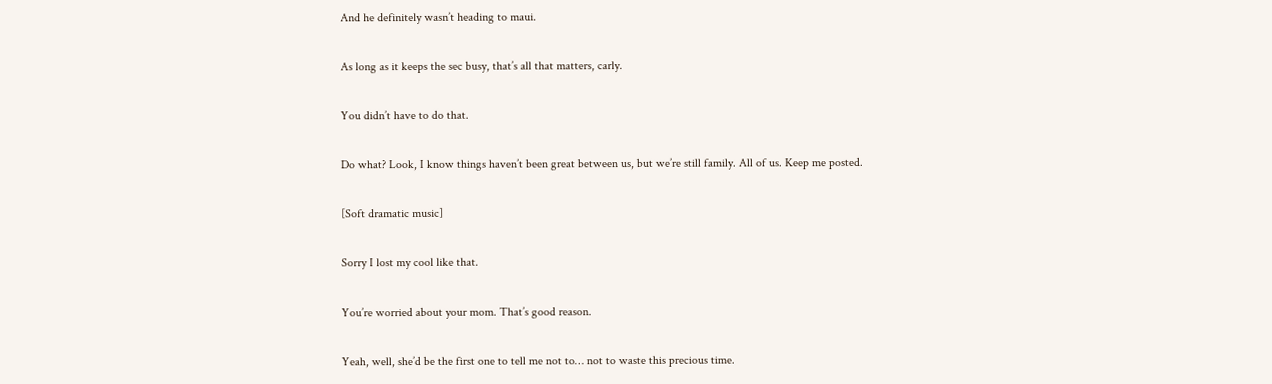And he definitely wasn’t heading to maui.

As long as it keeps the sec busy, that’s all that matters, carly.

You didn’t have to do that.

Do what? Look, I know things haven’t been great between us, but we’re still family. All of us. Keep me posted.

[Soft dramatic music]

Sorry I lost my cool like that.

You’re worried about your mom. That’s good reason.

Yeah, well, she’d be the first one to tell me not to… not to waste this precious time.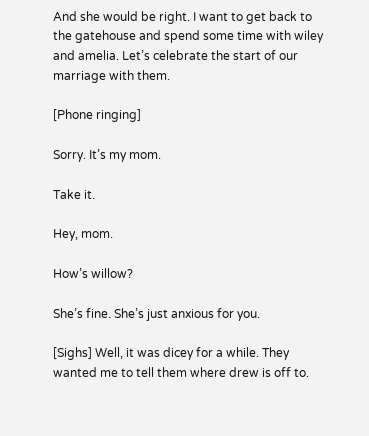And she would be right. I want to get back to the gatehouse and spend some time with wiley and amelia. Let’s celebrate the start of our marriage with them.

[Phone ringing]

Sorry. It’s my mom.

Take it.

Hey, mom.

How’s willow?

She’s fine. She’s just anxious for you.

[Sighs] Well, it was dicey for a while. They wanted me to tell them where drew is off to.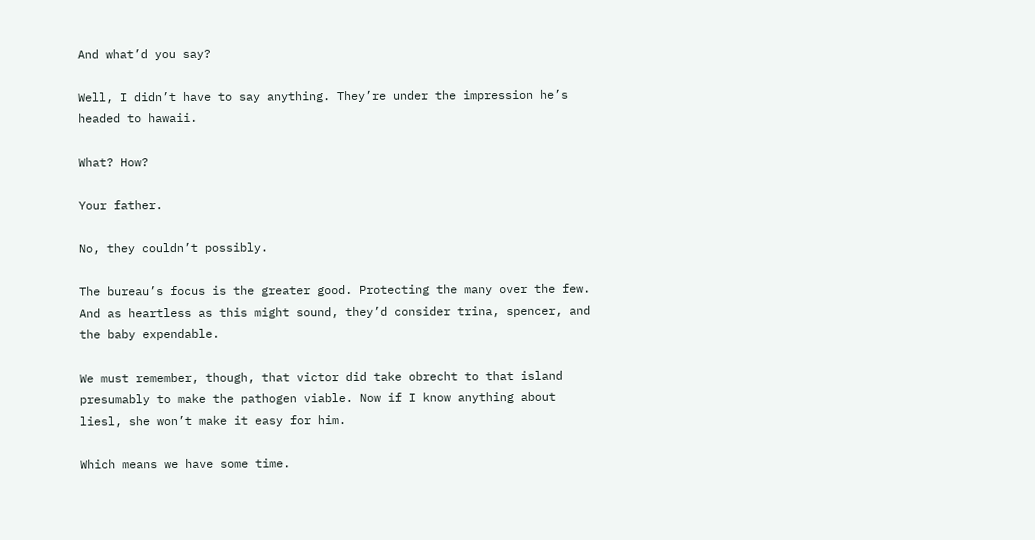And what’d you say?

Well, I didn’t have to say anything. They’re under the impression he’s headed to hawaii.

What? How?

Your father.

No, they couldn’t possibly.

The bureau’s focus is the greater good. Protecting the many over the few. And as heartless as this might sound, they’d consider trina, spencer, and the baby expendable.

We must remember, though, that victor did take obrecht to that island presumably to make the pathogen viable. Now if I know anything about liesl, she won’t make it easy for him.

Which means we have some time.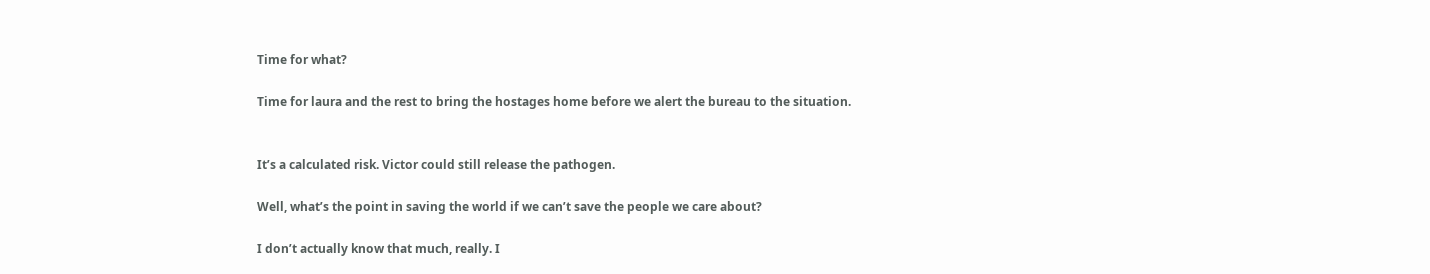Time for what?

Time for laura and the rest to bring the hostages home before we alert the bureau to the situation.


It’s a calculated risk. Victor could still release the pathogen.

Well, what’s the point in saving the world if we can’t save the people we care about?

I don’t actually know that much, really. I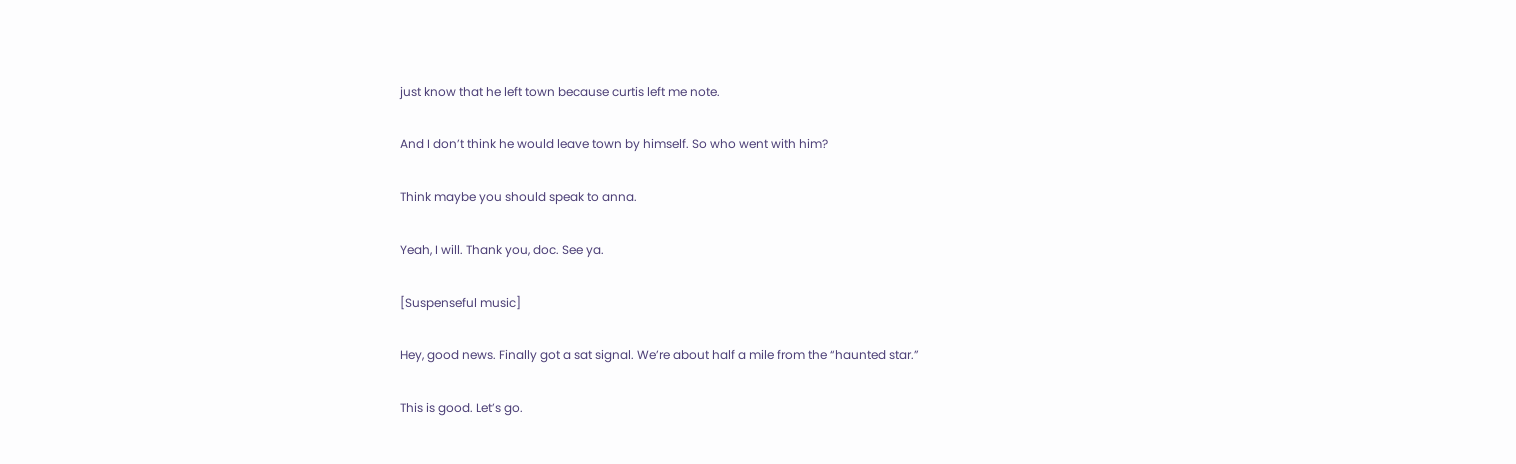just know that he left town because curtis left me note.

And I don’t think he would leave town by himself. So who went with him?

Think maybe you should speak to anna.

Yeah, I will. Thank you, doc. See ya.

[Suspenseful music]

Hey, good news. Finally got a sat signal. We’re about half a mile from the “haunted star.”

This is good. Let’s go.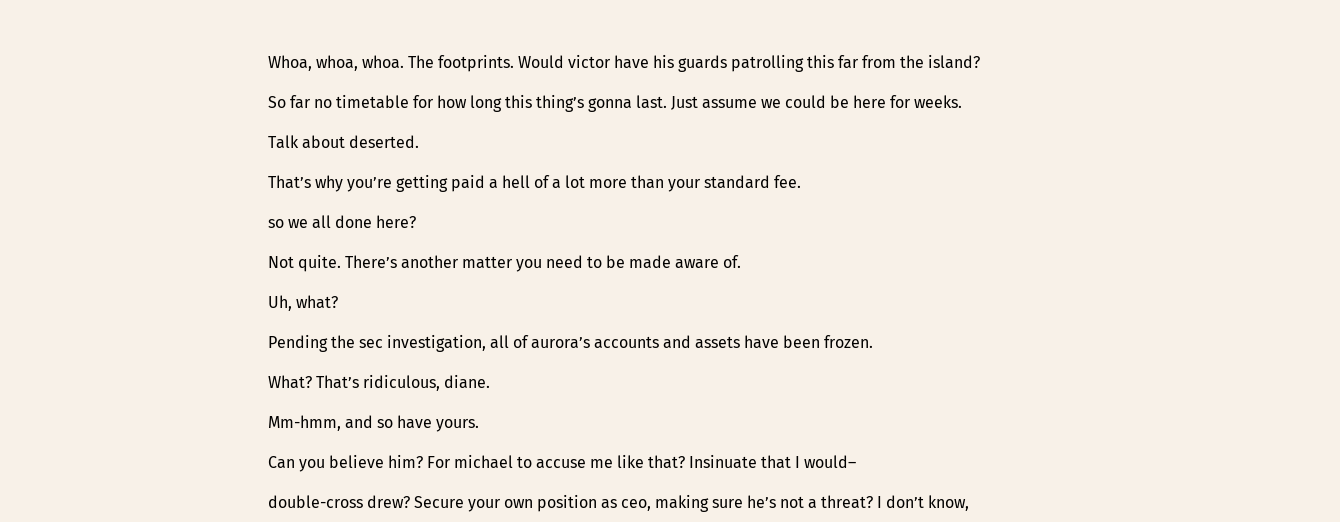Whoa, whoa, whoa. The footprints. Would victor have his guards patrolling this far from the island?

So far no timetable for how long this thing’s gonna last. Just assume we could be here for weeks.

Talk about deserted.

That’s why you’re getting paid a hell of a lot more than your standard fee.

so we all done here?

Not quite. There’s another matter you need to be made aware of.

Uh, what?

Pending the sec investigation, all of aurora’s accounts and assets have been frozen.

What? That’s ridiculous, diane.

Mm-hmm, and so have yours.

Can you believe him? For michael to accuse me like that? Insinuate that I would–

double-cross drew? Secure your own position as ceo, making sure he’s not a threat? I don’t know,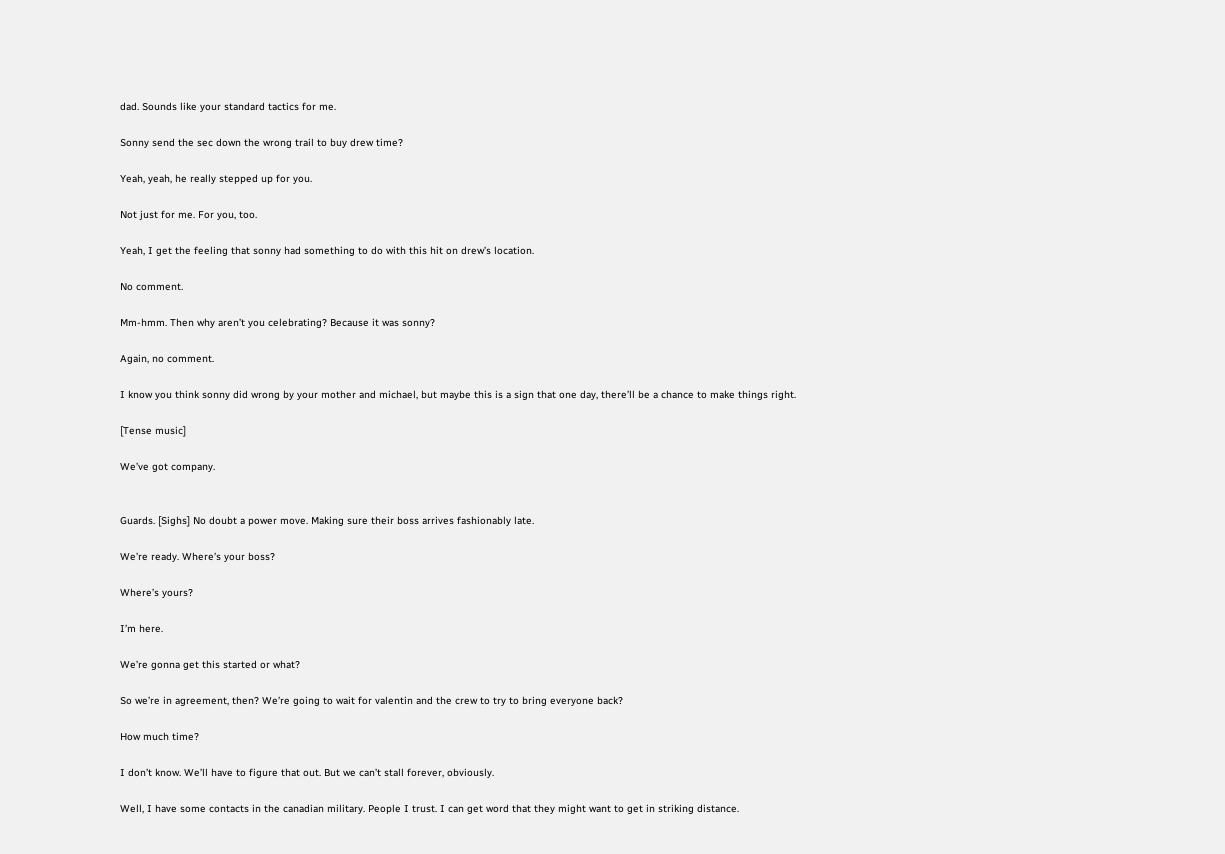dad. Sounds like your standard tactics for me.

Sonny send the sec down the wrong trail to buy drew time?

Yeah, yeah, he really stepped up for you.

Not just for me. For you, too.

Yeah, I get the feeling that sonny had something to do with this hit on drew’s location.

No comment.

Mm-hmm. Then why aren’t you celebrating? Because it was sonny?

Again, no comment.

I know you think sonny did wrong by your mother and michael, but maybe this is a sign that one day, there’ll be a chance to make things right.

[Tense music]

We’ve got company.


Guards. [Sighs] No doubt a power move. Making sure their boss arrives fashionably late.

We’re ready. Where’s your boss?

Where’s yours?

I’m here.

We’re gonna get this started or what?

So we’re in agreement, then? We’re going to wait for valentin and the crew to try to bring everyone back?

How much time?

I don’t know. We’ll have to figure that out. But we can’t stall forever, obviously.

Well, I have some contacts in the canadian military. People I trust. I can get word that they might want to get in striking distance.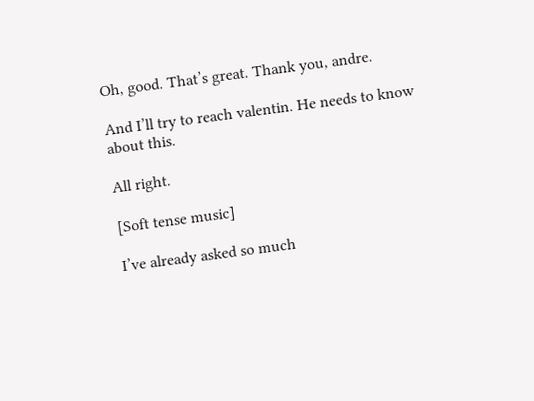Oh, good. That’s great. Thank you, andre.

And I’ll try to reach valentin. He needs to know about this.

All right.

[Soft tense music]

I’ve already asked so much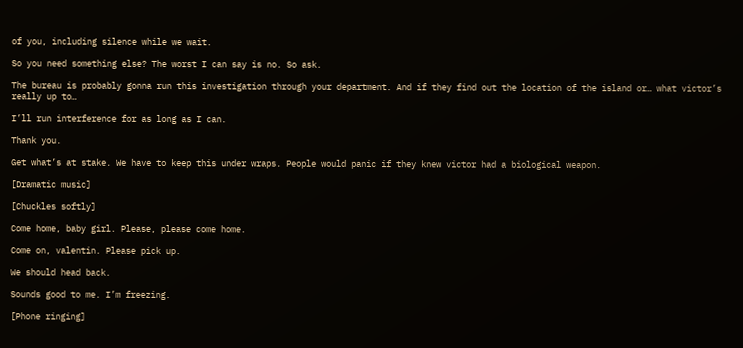of you, including silence while we wait.

So you need something else? The worst I can say is no. So ask.

The bureau is probably gonna run this investigation through your department. And if they find out the location of the island or… what victor’s really up to…

I’ll run interference for as long as I can.

Thank you.

Get what’s at stake. We have to keep this under wraps. People would panic if they knew victor had a biological weapon.

[Dramatic music]

[Chuckles softly]

Come home, baby girl. Please, please come home.

Come on, valentin. Please pick up.

We should head back.

Sounds good to me. I’m freezing.

[Phone ringing]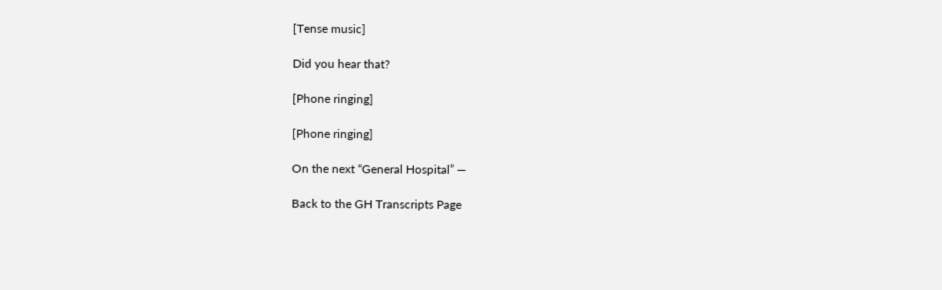[Tense music]

Did you hear that?

[Phone ringing]

[Phone ringing]

On the next “General Hospital” —

Back to the GH Transcripts Page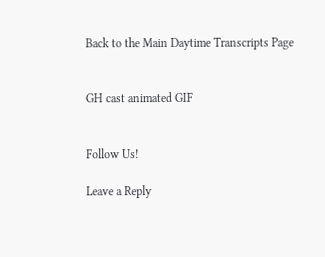Back to the Main Daytime Transcripts Page


GH cast animated GIF


Follow Us!

Leave a Reply